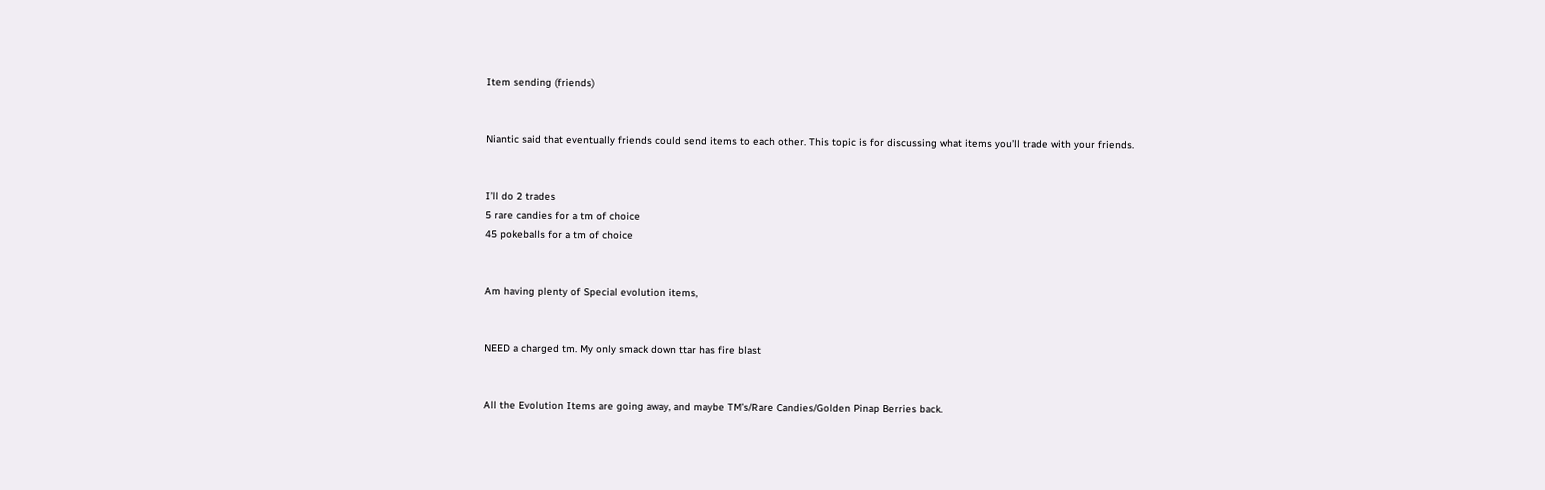Item sending (friends)


Niantic said that eventually friends could send items to each other. This topic is for discussing what items you’ll trade with your friends.


I’ll do 2 trades
5 rare candies for a tm of choice
45 pokeballs for a tm of choice


Am having plenty of Special evolution items,


NEED a charged tm. My only smack down ttar has fire blast


All the Evolution Items are going away, and maybe TM’s/Rare Candies/Golden Pinap Berries back.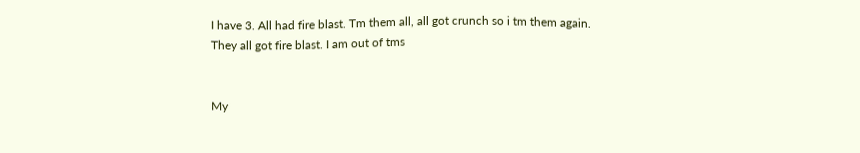I have 3. All had fire blast. Tm them all, all got crunch so i tm them again. They all got fire blast. I am out of tms


My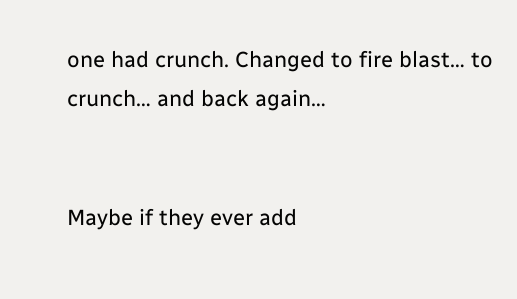one had crunch. Changed to fire blast… to crunch… and back again…


Maybe if they ever add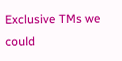Exclusive TMs we could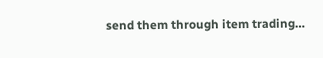send them through item trading…